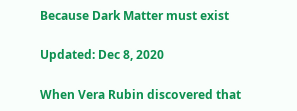Because Dark Matter must exist

Updated: Dec 8, 2020

When Vera Rubin discovered that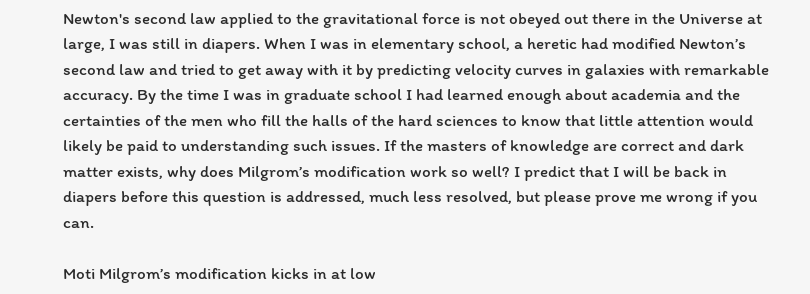Newton's second law applied to the gravitational force is not obeyed out there in the Universe at large, I was still in diapers. When I was in elementary school, a heretic had modified Newton’s second law and tried to get away with it by predicting velocity curves in galaxies with remarkable accuracy. By the time I was in graduate school I had learned enough about academia and the certainties of the men who fill the halls of the hard sciences to know that little attention would likely be paid to understanding such issues. If the masters of knowledge are correct and dark matter exists, why does Milgrom’s modification work so well? I predict that I will be back in diapers before this question is addressed, much less resolved, but please prove me wrong if you can.

Moti Milgrom’s modification kicks in at low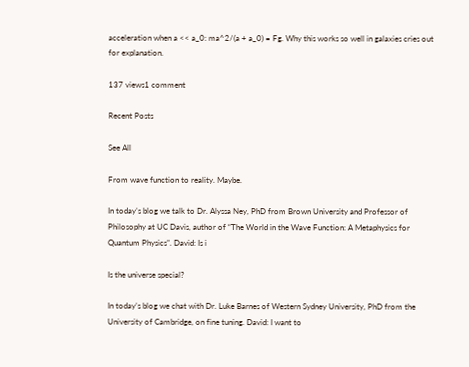acceleration when a << a_0: ma^2/(a + a_0) = Fg. Why this works so well in galaxies cries out for explanation.

137 views1 comment

Recent Posts

See All

From wave function to reality. Maybe.

In today’s blog we talk to Dr. Alyssa Ney, PhD from Brown University and Professor of Philosophy at UC Davis, author of “The World in the Wave Function: A Metaphysics for Quantum Physics”. David: Is i

Is the universe special?

In today’s blog we chat with Dr. Luke Barnes of Western Sydney University, PhD from the University of Cambridge, on fine tuning. David: I want to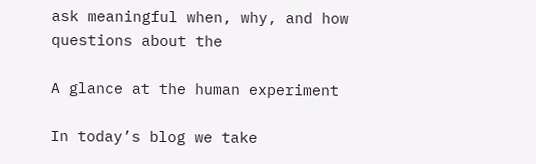ask meaningful when, why, and how questions about the

A glance at the human experiment

In today’s blog we take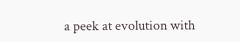a peek at evolution with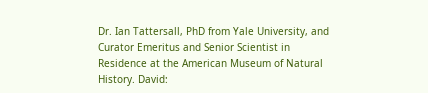Dr. Ian Tattersall, PhD from Yale University, and Curator Emeritus and Senior Scientist in Residence at the American Museum of Natural History. David: